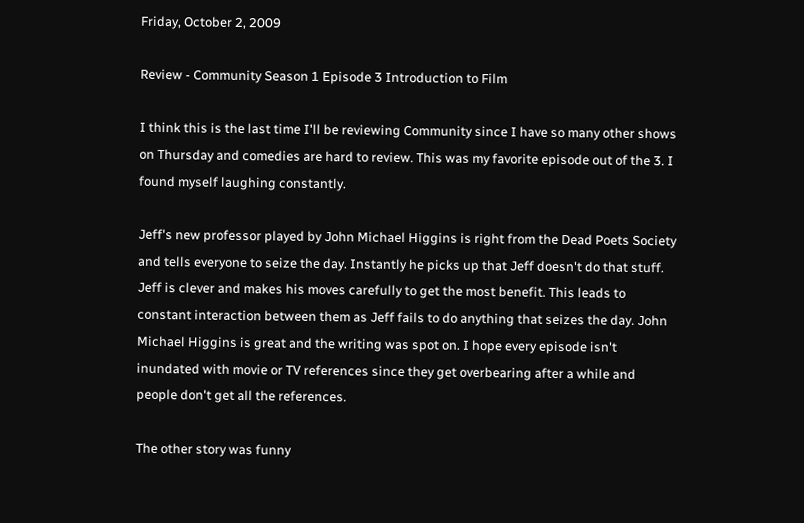Friday, October 2, 2009

Review - Community Season 1 Episode 3 Introduction to Film

I think this is the last time I'll be reviewing Community since I have so many other shows on Thursday and comedies are hard to review. This was my favorite episode out of the 3. I found myself laughing constantly.

Jeff's new professor played by John Michael Higgins is right from the Dead Poets Society and tells everyone to seize the day. Instantly he picks up that Jeff doesn't do that stuff. Jeff is clever and makes his moves carefully to get the most benefit. This leads to constant interaction between them as Jeff fails to do anything that seizes the day. John Michael Higgins is great and the writing was spot on. I hope every episode isn't inundated with movie or TV references since they get overbearing after a while and people don't get all the references.

The other story was funny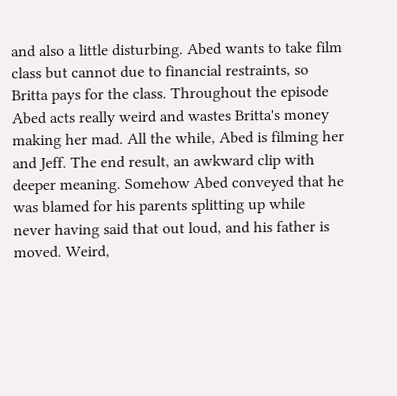and also a little disturbing. Abed wants to take film class but cannot due to financial restraints, so Britta pays for the class. Throughout the episode Abed acts really weird and wastes Britta's money making her mad. All the while, Abed is filming her and Jeff. The end result, an awkward clip with deeper meaning. Somehow Abed conveyed that he was blamed for his parents splitting up while never having said that out loud, and his father is moved. Weird,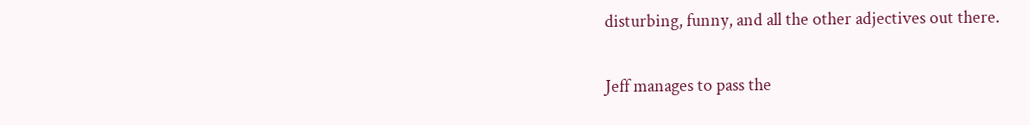disturbing, funny, and all the other adjectives out there.

Jeff manages to pass the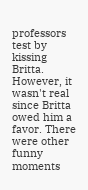professors test by kissing Britta. However, it wasn't real since Britta owed him a favor. There were other funny moments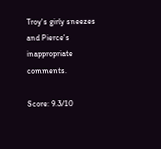Troy's girly sneezes and Pierce's inappropriate comments.

Score: 9.3/10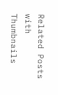Related Posts with Thumbnails